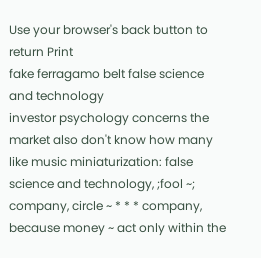Use your browser's back button to return Print
fake ferragamo belt false science and technology
investor psychology concerns the market also don't know how many like music miniaturization: false science and technology, ;fool ~; company, circle ~ * * * company, because money ~ act only within the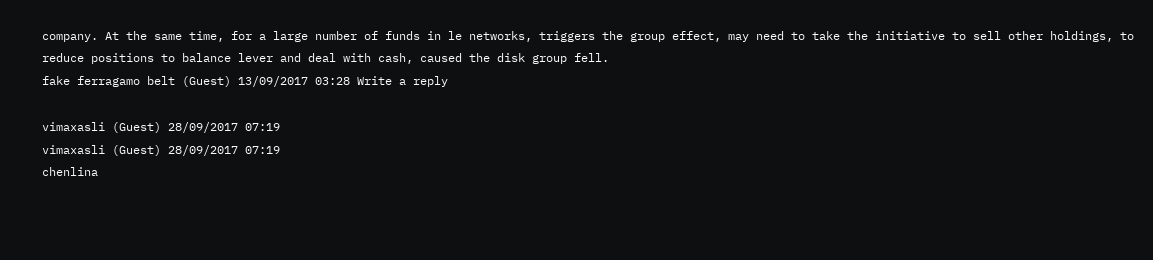company. At the same time, for a large number of funds in le networks, triggers the group effect, may need to take the initiative to sell other holdings, to reduce positions to balance lever and deal with cash, caused the disk group fell.
fake ferragamo belt (Guest) 13/09/2017 03:28 Write a reply

vimaxasli (Guest) 28/09/2017 07:19
vimaxasli (Guest) 28/09/2017 07:19
chenlina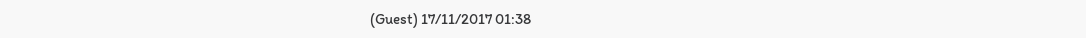(Guest) 17/11/2017 01:38